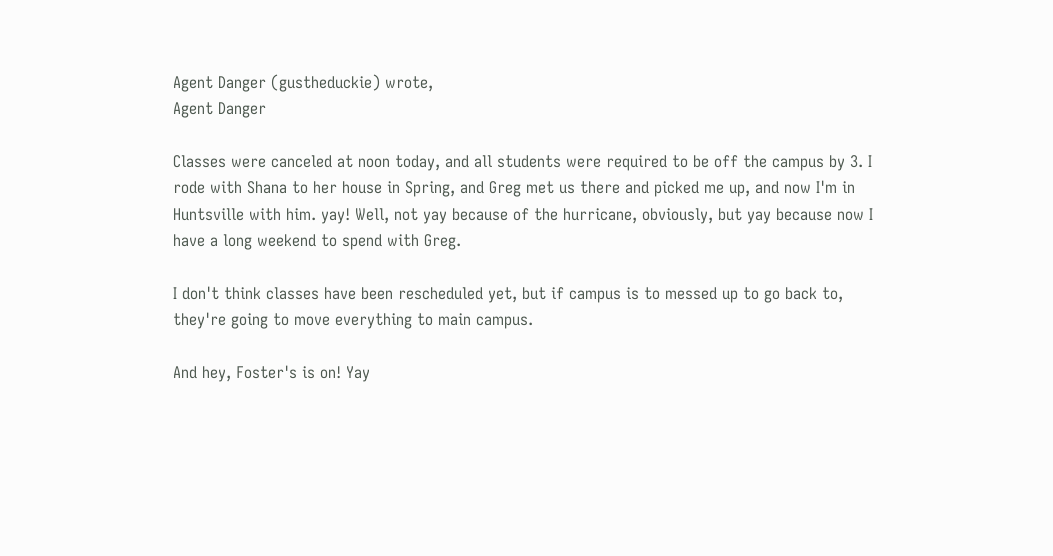Agent Danger (gustheduckie) wrote,
Agent Danger

Classes were canceled at noon today, and all students were required to be off the campus by 3. I rode with Shana to her house in Spring, and Greg met us there and picked me up, and now I'm in Huntsville with him. yay! Well, not yay because of the hurricane, obviously, but yay because now I have a long weekend to spend with Greg.

I don't think classes have been rescheduled yet, but if campus is to messed up to go back to, they're going to move everything to main campus.

And hey, Foster's is on! Yay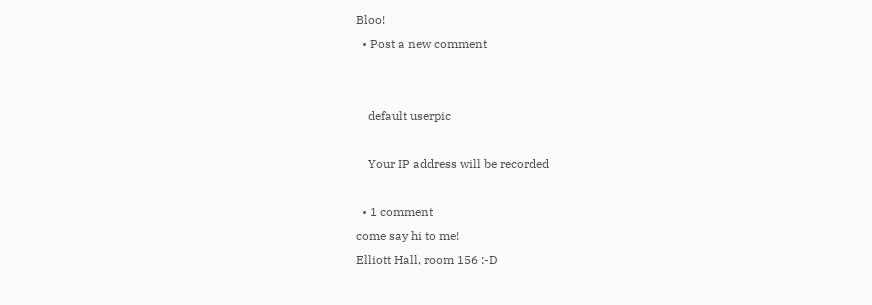Bloo!
  • Post a new comment


    default userpic

    Your IP address will be recorded

  • 1 comment
come say hi to me!
Elliott Hall, room 156 :-D